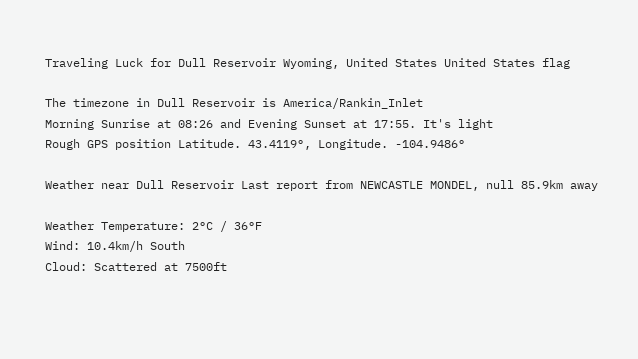Traveling Luck for Dull Reservoir Wyoming, United States United States flag

The timezone in Dull Reservoir is America/Rankin_Inlet
Morning Sunrise at 08:26 and Evening Sunset at 17:55. It's light
Rough GPS position Latitude. 43.4119°, Longitude. -104.9486°

Weather near Dull Reservoir Last report from NEWCASTLE MONDEL, null 85.9km away

Weather Temperature: 2°C / 36°F
Wind: 10.4km/h South
Cloud: Scattered at 7500ft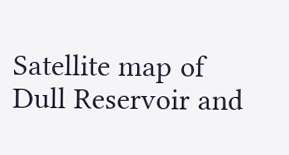Satellite map of Dull Reservoir and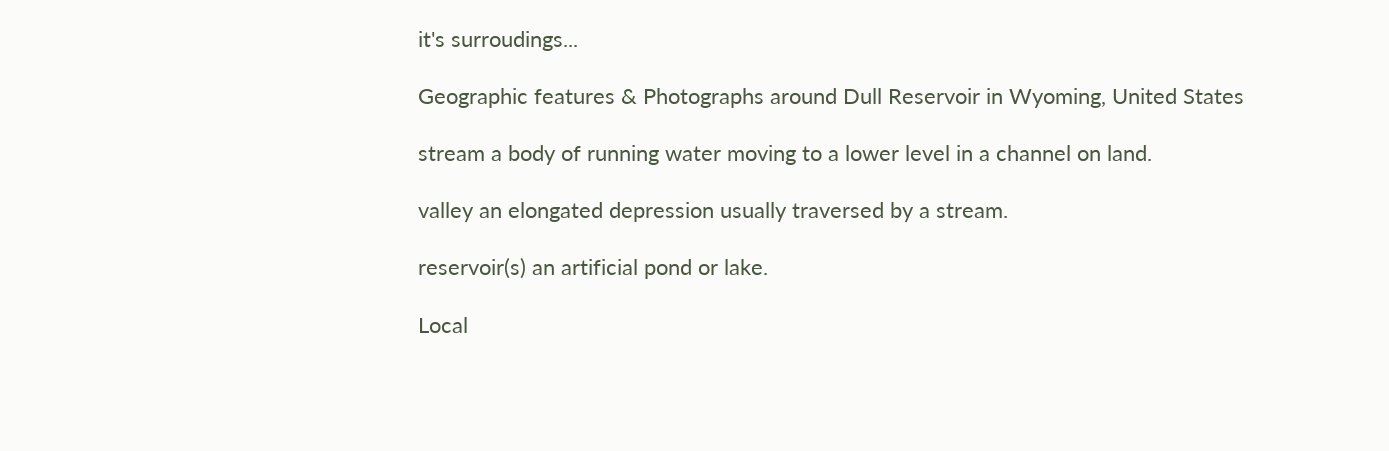it's surroudings...

Geographic features & Photographs around Dull Reservoir in Wyoming, United States

stream a body of running water moving to a lower level in a channel on land.

valley an elongated depression usually traversed by a stream.

reservoir(s) an artificial pond or lake.

Local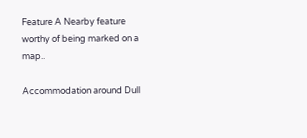Feature A Nearby feature worthy of being marked on a map..

Accommodation around Dull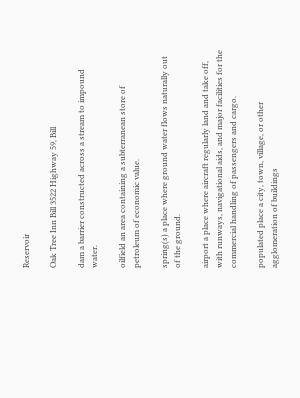Reservoir

Oak Tree Inn Bill 3522 Highway 59, Bill

dam a barrier constructed across a stream to impound water.

oilfield an area containing a subterranean store of petroleum of economic value.

spring(s) a place where ground water flows naturally out of the ground.

airport a place where aircraft regularly land and take off, with runways, navigational aids, and major facilities for the commercial handling of passengers and cargo.

populated place a city, town, village, or other agglomeration of buildings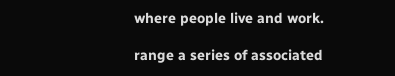where people live and work.

range a series of associated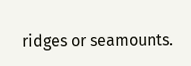ridges or seamounts.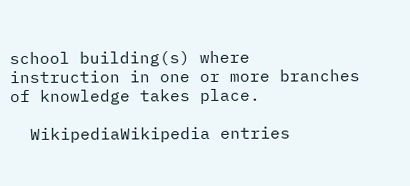school building(s) where instruction in one or more branches of knowledge takes place.

  WikipediaWikipedia entries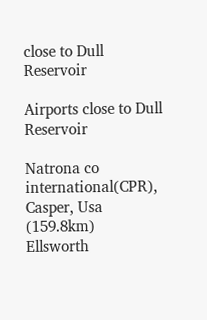close to Dull Reservoir

Airports close to Dull Reservoir

Natrona co international(CPR), Casper, Usa (159.8km)
Ellsworth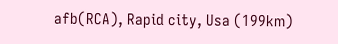afb(RCA), Rapid city, Usa (199km)